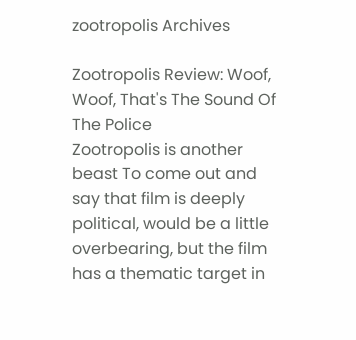zootropolis Archives

Zootropolis Review: Woof, Woof, That's The Sound Of The Police
Zootropolis is another beast To come out and say that film is deeply political, would be a little overbearing, but the film has a thematic target in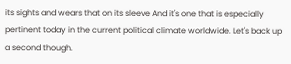its sights and wears that on its sleeve And it's one that is especially pertinent today in the current political climate worldwide. Let's back up a second though.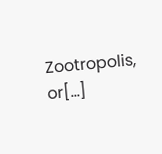Zootropolis, or[...]